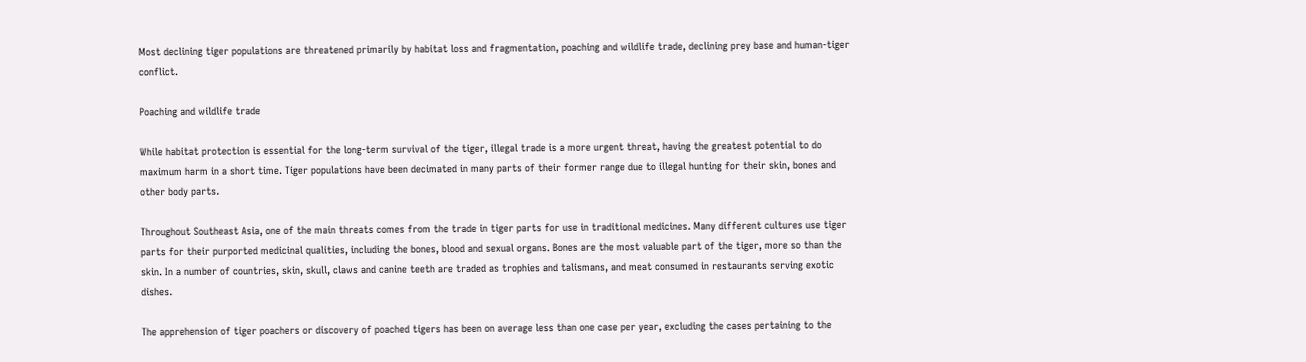Most declining tiger populations are threatened primarily by habitat loss and fragmentation, poaching and wildlife trade, declining prey base and human-tiger conflict.

Poaching and wildlife trade

While habitat protection is essential for the long-term survival of the tiger, illegal trade is a more urgent threat, having the greatest potential to do maximum harm in a short time. Tiger populations have been decimated in many parts of their former range due to illegal hunting for their skin, bones and other body parts.

Throughout Southeast Asia, one of the main threats comes from the trade in tiger parts for use in traditional medicines. Many different cultures use tiger parts for their purported medicinal qualities, including the bones, blood and sexual organs. Bones are the most valuable part of the tiger, more so than the skin. In a number of countries, skin, skull, claws and canine teeth are traded as trophies and talismans, and meat consumed in restaurants serving exotic dishes.

The apprehension of tiger poachers or discovery of poached tigers has been on average less than one case per year, excluding the cases pertaining to the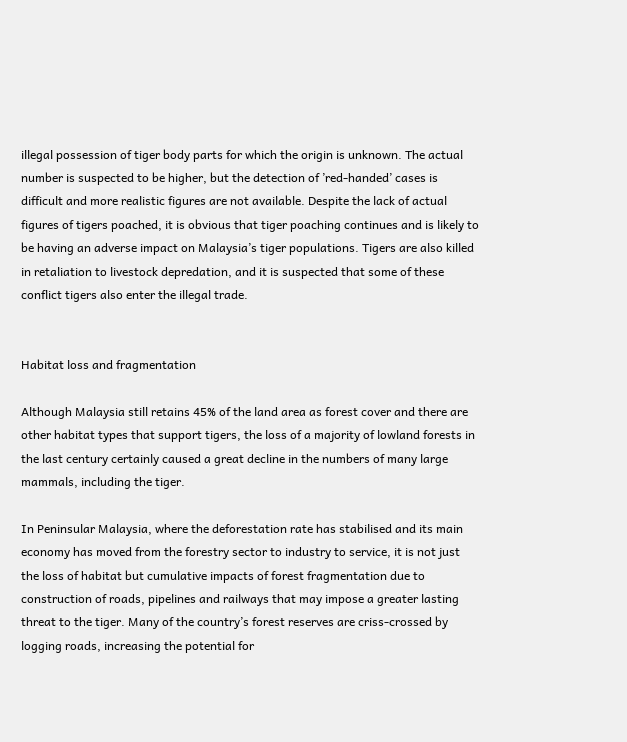illegal possession of tiger body parts for which the origin is unknown. The actual number is suspected to be higher, but the detection of ’red-handed’ cases is difficult and more realistic figures are not available. Despite the lack of actual figures of tigers poached, it is obvious that tiger poaching continues and is likely to be having an adverse impact on Malaysia’s tiger populations. Tigers are also killed in retaliation to livestock depredation, and it is suspected that some of these conflict tigers also enter the illegal trade.


Habitat loss and fragmentation

Although Malaysia still retains 45% of the land area as forest cover and there are other habitat types that support tigers, the loss of a majority of lowland forests in the last century certainly caused a great decline in the numbers of many large mammals, including the tiger.

In Peninsular Malaysia, where the deforestation rate has stabilised and its main economy has moved from the forestry sector to industry to service, it is not just the loss of habitat but cumulative impacts of forest fragmentation due to construction of roads, pipelines and railways that may impose a greater lasting threat to the tiger. Many of the country’s forest reserves are criss-crossed by logging roads, increasing the potential for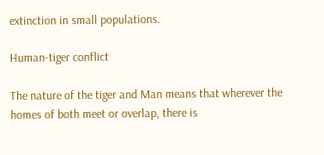extinction in small populations.

Human-tiger conflict

The nature of the tiger and Man means that wherever the homes of both meet or overlap, there is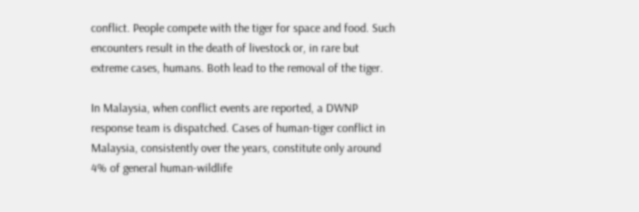conflict. People compete with the tiger for space and food. Such encounters result in the death of livestock or, in rare but extreme cases, humans. Both lead to the removal of the tiger.

In Malaysia, when conflict events are reported, a DWNP response team is dispatched. Cases of human-tiger conflict in Malaysia, consistently over the years, constitute only around 4% of general human-wildlife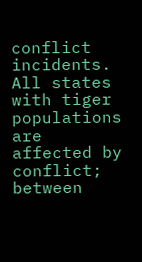conflict incidents. All states with tiger populations are affected by conflict; between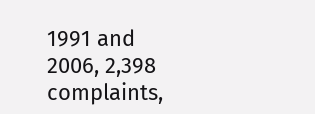1991 and 2006, 2,398 complaints,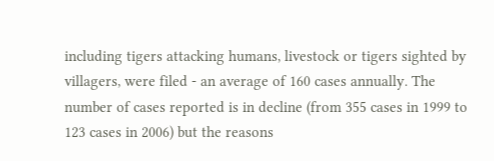including tigers attacking humans, livestock or tigers sighted by villagers, were filed - an average of 160 cases annually. The number of cases reported is in decline (from 355 cases in 1999 to 123 cases in 2006) but the reasons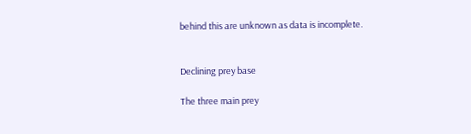behind this are unknown as data is incomplete.


Declining prey base

The three main prey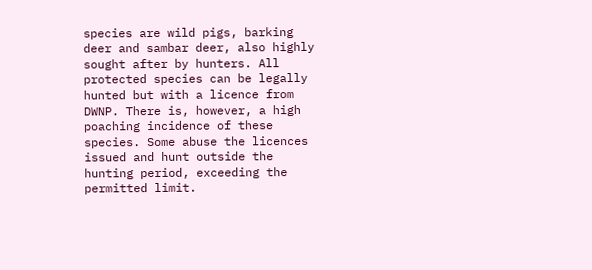species are wild pigs, barking deer and sambar deer, also highly sought after by hunters. All protected species can be legally hunted but with a licence from DWNP. There is, however, a high poaching incidence of these species. Some abuse the licences issued and hunt outside the hunting period, exceeding the permitted limit.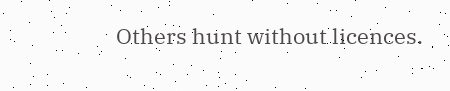Others hunt without licences.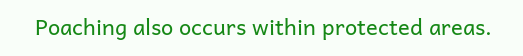Poaching also occurs within protected areas.